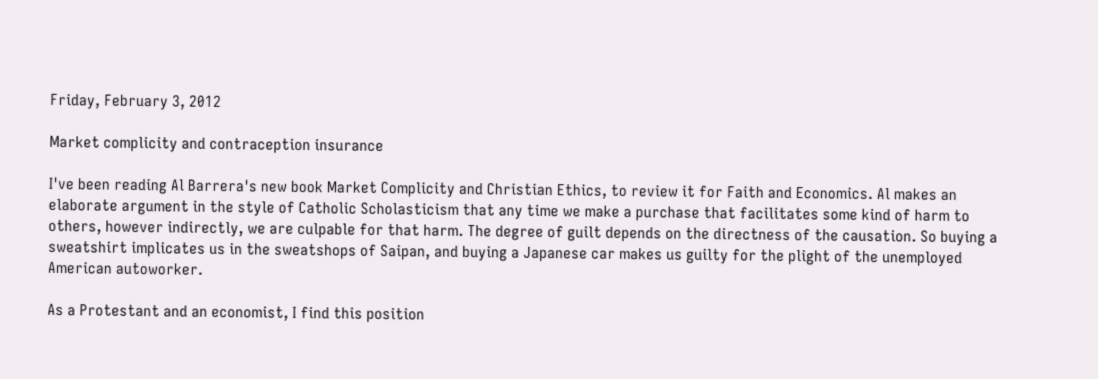Friday, February 3, 2012

Market complicity and contraception insurance

I've been reading Al Barrera's new book Market Complicity and Christian Ethics, to review it for Faith and Economics. Al makes an elaborate argument in the style of Catholic Scholasticism that any time we make a purchase that facilitates some kind of harm to others, however indirectly, we are culpable for that harm. The degree of guilt depends on the directness of the causation. So buying a sweatshirt implicates us in the sweatshops of Saipan, and buying a Japanese car makes us guilty for the plight of the unemployed American autoworker.

As a Protestant and an economist, I find this position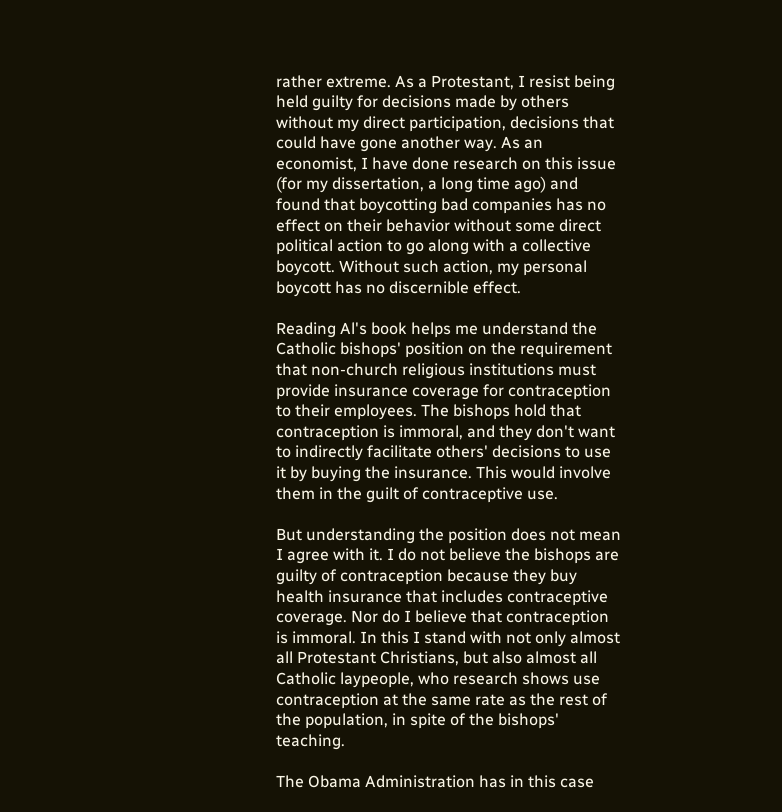rather extreme. As a Protestant, I resist being held guilty for decisions made by others without my direct participation, decisions that could have gone another way. As an economist, I have done research on this issue (for my dissertation, a long time ago) and found that boycotting bad companies has no effect on their behavior without some direct political action to go along with a collective boycott. Without such action, my personal boycott has no discernible effect.

Reading Al's book helps me understand the Catholic bishops' position on the requirement that non-church religious institutions must provide insurance coverage for contraception to their employees. The bishops hold that contraception is immoral, and they don't want to indirectly facilitate others' decisions to use it by buying the insurance. This would involve them in the guilt of contraceptive use.

But understanding the position does not mean I agree with it. I do not believe the bishops are guilty of contraception because they buy health insurance that includes contraceptive coverage. Nor do I believe that contraception is immoral. In this I stand with not only almost all Protestant Christians, but also almost all Catholic laypeople, who research shows use contraception at the same rate as the rest of the population, in spite of the bishops' teaching.

The Obama Administration has in this case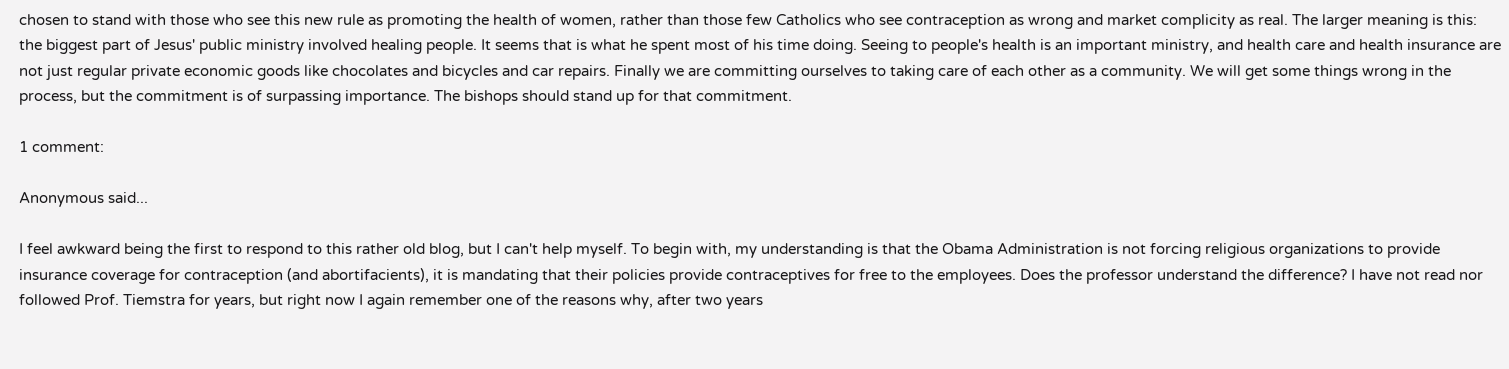chosen to stand with those who see this new rule as promoting the health of women, rather than those few Catholics who see contraception as wrong and market complicity as real. The larger meaning is this: the biggest part of Jesus' public ministry involved healing people. It seems that is what he spent most of his time doing. Seeing to people's health is an important ministry, and health care and health insurance are not just regular private economic goods like chocolates and bicycles and car repairs. Finally we are committing ourselves to taking care of each other as a community. We will get some things wrong in the process, but the commitment is of surpassing importance. The bishops should stand up for that commitment.

1 comment:

Anonymous said...

I feel awkward being the first to respond to this rather old blog, but I can't help myself. To begin with, my understanding is that the Obama Administration is not forcing religious organizations to provide insurance coverage for contraception (and abortifacients), it is mandating that their policies provide contraceptives for free to the employees. Does the professor understand the difference? I have not read nor followed Prof. Tiemstra for years, but right now I again remember one of the reasons why, after two years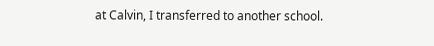at Calvin, I transferred to another school.